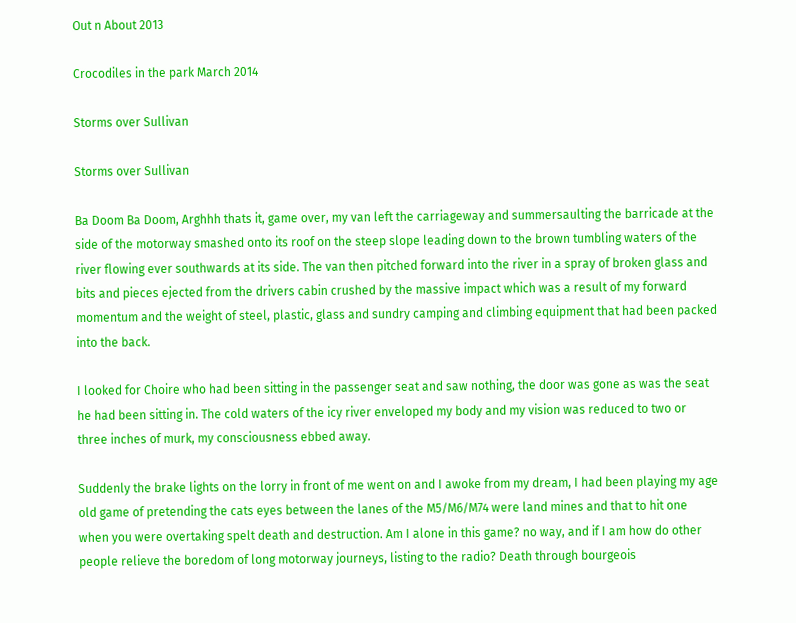Out n About 2013

Crocodiles in the park March 2014

Storms over Sullivan

Storms over Sullivan

Ba Doom Ba Doom, Arghhh thats it, game over, my van left the carriageway and summersaulting the barricade at the side of the motorway smashed onto its roof on the steep slope leading down to the brown tumbling waters of the river flowing ever southwards at its side. The van then pitched forward into the river in a spray of broken glass and bits and pieces ejected from the drivers cabin crushed by the massive impact which was a result of my forward momentum and the weight of steel, plastic, glass and sundry camping and climbing equipment that had been packed into the back.

I looked for Choire who had been sitting in the passenger seat and saw nothing, the door was gone as was the seat he had been sitting in. The cold waters of the icy river enveloped my body and my vision was reduced to two or three inches of murk, my consciousness ebbed away.

Suddenly the brake lights on the lorry in front of me went on and I awoke from my dream, I had been playing my age old game of pretending the cats eyes between the lanes of the M5/M6/M74 were land mines and that to hit one when you were overtaking spelt death and destruction. Am I alone in this game? no way, and if I am how do other people relieve the boredom of long motorway journeys, listing to the radio? Death through bourgeois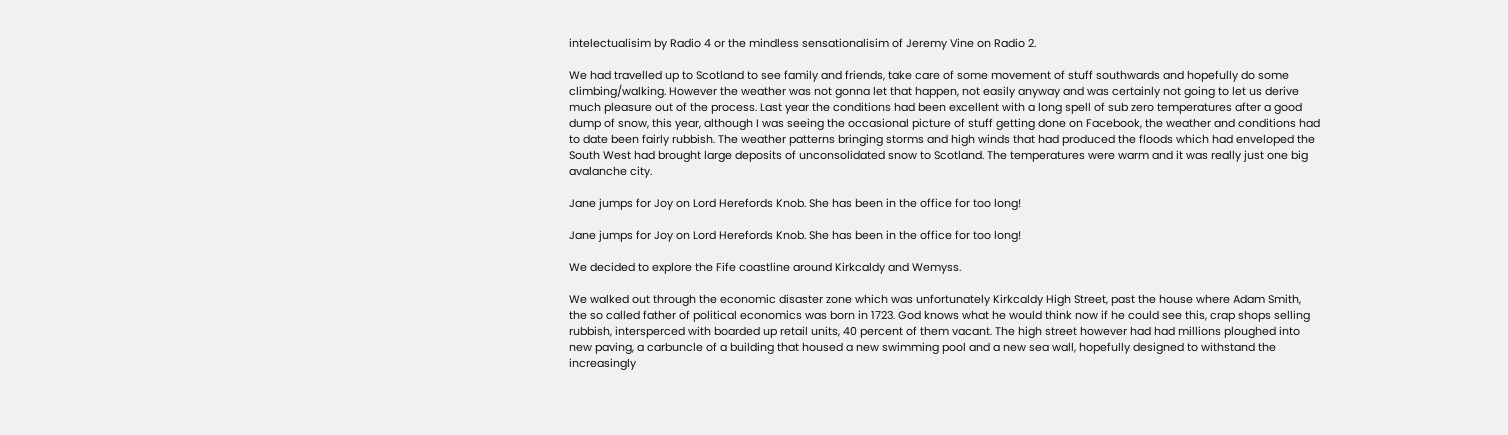intelectualisim by Radio 4 or the mindless sensationalisim of Jeremy Vine on Radio 2.

We had travelled up to Scotland to see family and friends, take care of some movement of stuff southwards and hopefully do some climbing/walking. However the weather was not gonna let that happen, not easily anyway and was certainly not going to let us derive much pleasure out of the process. Last year the conditions had been excellent with a long spell of sub zero temperatures after a good dump of snow, this year, although I was seeing the occasional picture of stuff getting done on Facebook, the weather and conditions had to date been fairly rubbish. The weather patterns bringing storms and high winds that had produced the floods which had enveloped the South West had brought large deposits of unconsolidated snow to Scotland. The temperatures were warm and it was really just one big avalanche city.

Jane jumps for Joy on Lord Herefords Knob. She has been in the office for too long!

Jane jumps for Joy on Lord Herefords Knob. She has been in the office for too long!

We decided to explore the Fife coastline around Kirkcaldy and Wemyss.

We walked out through the economic disaster zone which was unfortunately Kirkcaldy High Street, past the house where Adam Smith, the so called father of political economics was born in 1723. God knows what he would think now if he could see this, crap shops selling rubbish, intersperced with boarded up retail units, 40 percent of them vacant. The high street however had had millions ploughed into new paving, a carbuncle of a building that housed a new swimming pool and a new sea wall, hopefully designed to withstand the increasingly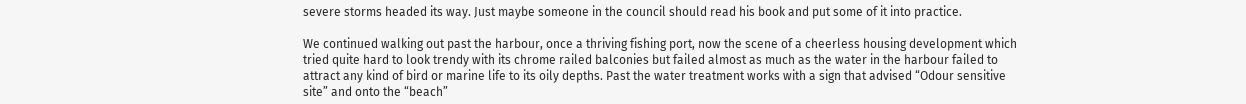severe storms headed its way. Just maybe someone in the council should read his book and put some of it into practice.

We continued walking out past the harbour, once a thriving fishing port, now the scene of a cheerless housing development which tried quite hard to look trendy with its chrome railed balconies but failed almost as much as the water in the harbour failed to attract any kind of bird or marine life to its oily depths. Past the water treatment works with a sign that advised “Odour sensitive site” and onto the “beach”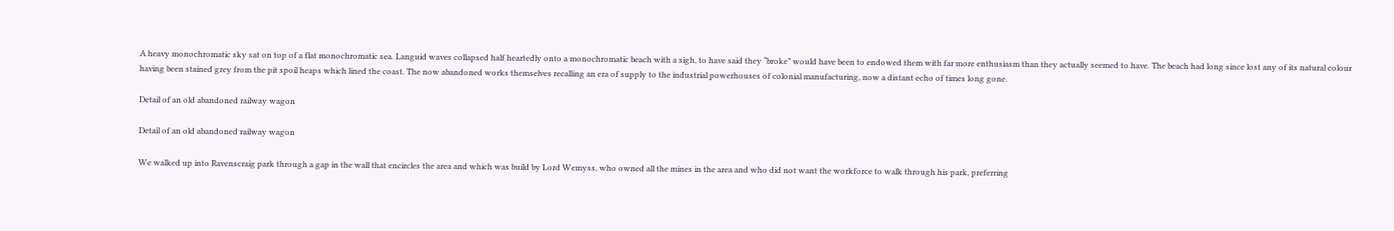A heavy monochromatic sky sat on top of a flat monochromatic sea. Languid waves collapsed half heartedly onto a monochromatic beach with a sigh, to have said they “broke” would have been to endowed them with far more enthusiasm than they actually seemed to have. The beach had long since lost any of its natural colour having been stained grey from the pit spoil heaps which lined the coast. The now abandoned works themselves recalling an era of supply to the industrial powerhouses of colonial manufacturing, now a distant echo of times long gone.

Detail of an old abandoned railway wagon

Detail of an old abandoned railway wagon

We walked up into Ravenscraig park through a gap in the wall that encircles the area and which was build by Lord Wemyss, who owned all the mines in the area and who did not want the workforce to walk through his park, preferring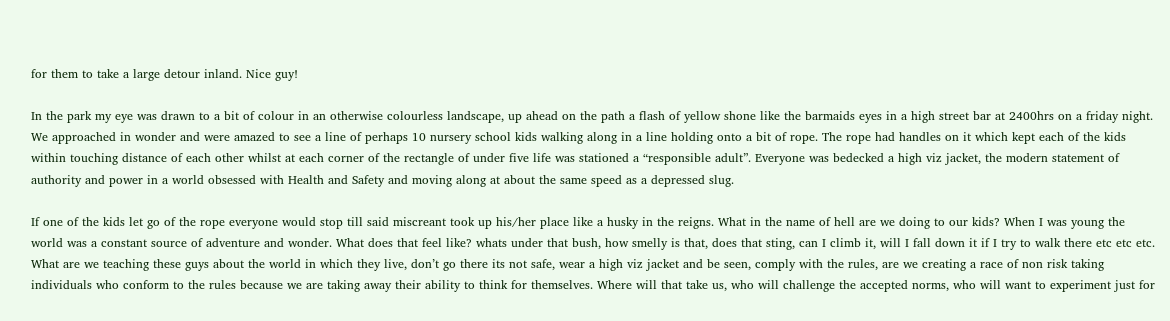for them to take a large detour inland. Nice guy!

In the park my eye was drawn to a bit of colour in an otherwise colourless landscape, up ahead on the path a flash of yellow shone like the barmaids eyes in a high street bar at 2400hrs on a friday night. We approached in wonder and were amazed to see a line of perhaps 10 nursery school kids walking along in a line holding onto a bit of rope. The rope had handles on it which kept each of the kids within touching distance of each other whilst at each corner of the rectangle of under five life was stationed a “responsible adult”. Everyone was bedecked a high viz jacket, the modern statement of authority and power in a world obsessed with Health and Safety and moving along at about the same speed as a depressed slug.

If one of the kids let go of the rope everyone would stop till said miscreant took up his/her place like a husky in the reigns. What in the name of hell are we doing to our kids? When I was young the world was a constant source of adventure and wonder. What does that feel like? whats under that bush, how smelly is that, does that sting, can I climb it, will I fall down it if I try to walk there etc etc etc. What are we teaching these guys about the world in which they live, don’t go there its not safe, wear a high viz jacket and be seen, comply with the rules, are we creating a race of non risk taking individuals who conform to the rules because we are taking away their ability to think for themselves. Where will that take us, who will challenge the accepted norms, who will want to experiment just for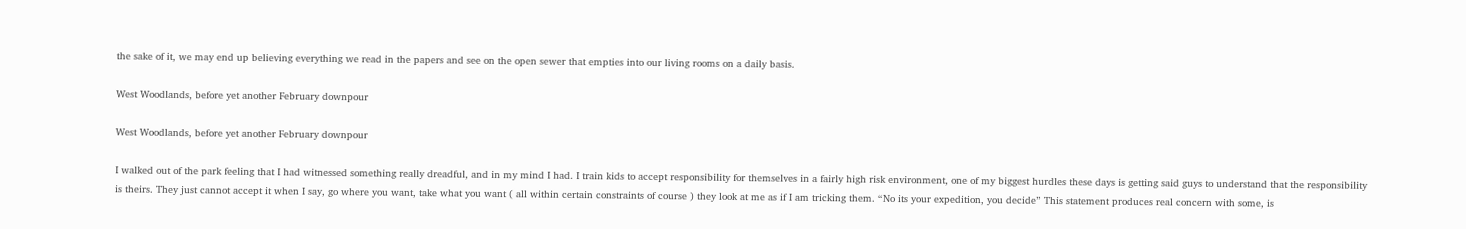the sake of it, we may end up believing everything we read in the papers and see on the open sewer that empties into our living rooms on a daily basis.

West Woodlands, before yet another February downpour

West Woodlands, before yet another February downpour

I walked out of the park feeling that I had witnessed something really dreadful, and in my mind I had. I train kids to accept responsibility for themselves in a fairly high risk environment, one of my biggest hurdles these days is getting said guys to understand that the responsibility is theirs. They just cannot accept it when I say, go where you want, take what you want ( all within certain constraints of course ) they look at me as if I am tricking them. “No its your expedition, you decide” This statement produces real concern with some, is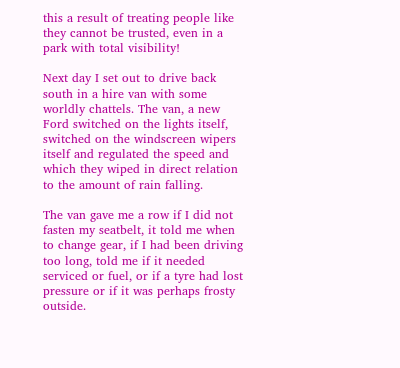this a result of treating people like they cannot be trusted, even in a park with total visibility!

Next day I set out to drive back south in a hire van with some worldly chattels. The van, a new Ford switched on the lights itself, switched on the windscreen wipers itself and regulated the speed and which they wiped in direct relation to the amount of rain falling.

The van gave me a row if I did not fasten my seatbelt, it told me when to change gear, if I had been driving too long, told me if it needed serviced or fuel, or if a tyre had lost pressure or if it was perhaps frosty outside.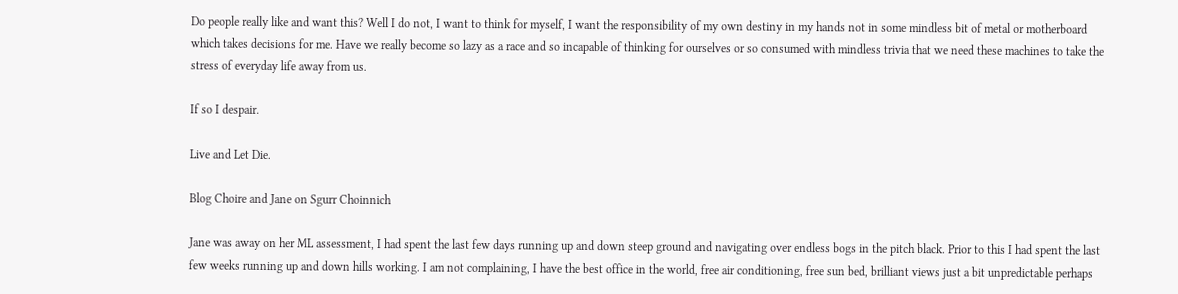Do people really like and want this? Well I do not, I want to think for myself, I want the responsibility of my own destiny in my hands not in some mindless bit of metal or motherboard which takes decisions for me. Have we really become so lazy as a race and so incapable of thinking for ourselves or so consumed with mindless trivia that we need these machines to take the stress of everyday life away from us.

If so I despair.

Live and Let Die.

Blog Choire and Jane on Sgurr Choinnich

Jane was away on her ML assessment, I had spent the last few days running up and down steep ground and navigating over endless bogs in the pitch black. Prior to this I had spent the last few weeks running up and down hills working. I am not complaining, I have the best office in the world, free air conditioning, free sun bed, brilliant views just a bit unpredictable perhaps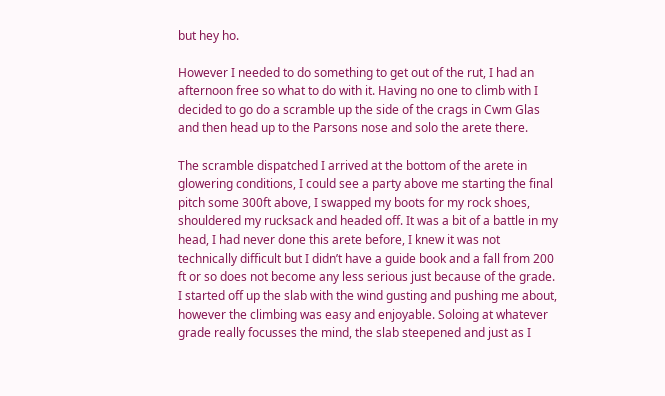but hey ho.

However I needed to do something to get out of the rut, I had an afternoon free so what to do with it. Having no one to climb with I decided to go do a scramble up the side of the crags in Cwm Glas and then head up to the Parsons nose and solo the arete there.

The scramble dispatched I arrived at the bottom of the arete in glowering conditions, I could see a party above me starting the final pitch some 300ft above, I swapped my boots for my rock shoes, shouldered my rucksack and headed off. It was a bit of a battle in my head, I had never done this arete before, I knew it was not technically difficult but I didn’t have a guide book and a fall from 200 ft or so does not become any less serious just because of the grade.  I started off up the slab with the wind gusting and pushing me about, however the climbing was easy and enjoyable. Soloing at whatever grade really focusses the mind, the slab steepened and just as I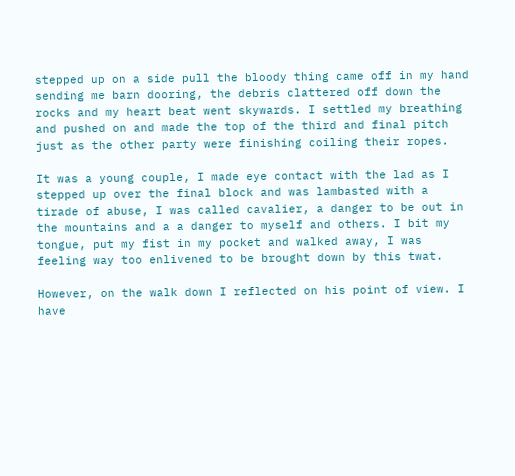stepped up on a side pull the bloody thing came off in my hand sending me barn dooring, the debris clattered off down the rocks and my heart beat went skywards. I settled my breathing and pushed on and made the top of the third and final pitch just as the other party were finishing coiling their ropes.

It was a young couple, I made eye contact with the lad as I stepped up over the final block and was lambasted with a tirade of abuse, I was called cavalier, a danger to be out in the mountains and a a danger to myself and others. I bit my tongue, put my fist in my pocket and walked away, I was feeling way too enlivened to be brought down by this twat.

However, on the walk down I reflected on his point of view. I have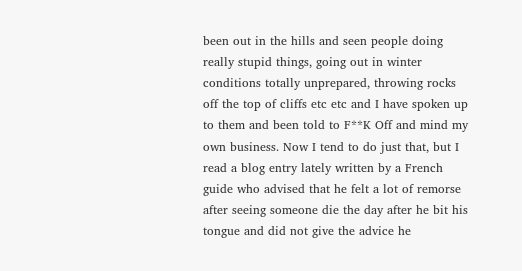been out in the hills and seen people doing really stupid things, going out in winter conditions totally unprepared, throwing rocks off the top of cliffs etc etc and I have spoken up to them and been told to F**K Off and mind my own business. Now I tend to do just that, but I read a blog entry lately written by a French guide who advised that he felt a lot of remorse after seeing someone die the day after he bit his tongue and did not give the advice he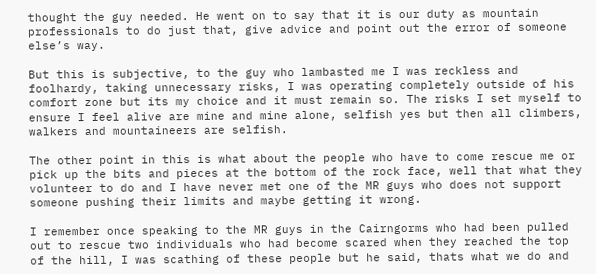thought the guy needed. He went on to say that it is our duty as mountain professionals to do just that, give advice and point out the error of someone else’s way.

But this is subjective, to the guy who lambasted me I was reckless and foolhardy, taking unnecessary risks, I was operating completely outside of his comfort zone but its my choice and it must remain so. The risks I set myself to ensure I feel alive are mine and mine alone, selfish yes but then all climbers, walkers and mountaineers are selfish.

The other point in this is what about the people who have to come rescue me or pick up the bits and pieces at the bottom of the rock face, well that what they volunteer to do and I have never met one of the MR guys who does not support someone pushing their limits and maybe getting it wrong.

I remember once speaking to the MR guys in the Cairngorms who had been pulled out to rescue two individuals who had become scared when they reached the top of the hill, I was scathing of these people but he said, thats what we do and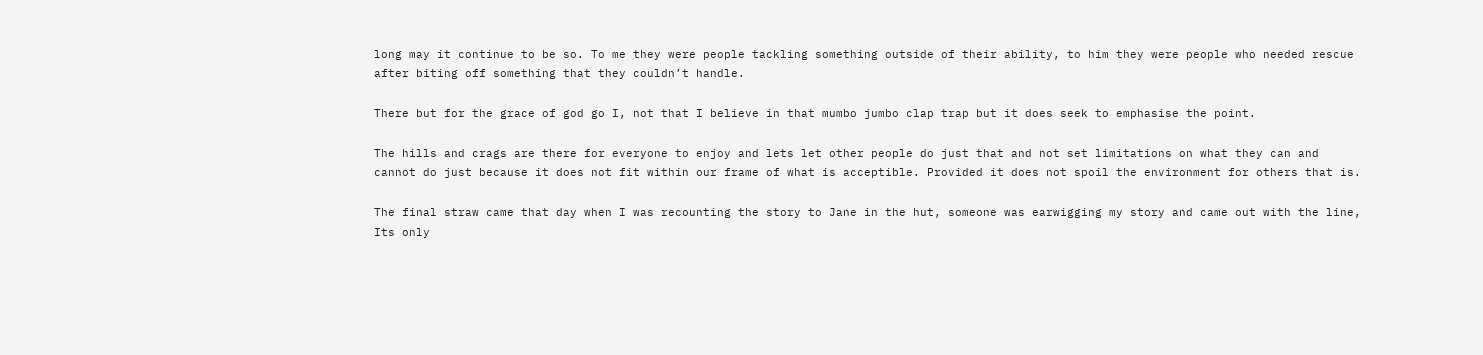long may it continue to be so. To me they were people tackling something outside of their ability, to him they were people who needed rescue after biting off something that they couldn’t handle.

There but for the grace of god go I, not that I believe in that mumbo jumbo clap trap but it does seek to emphasise the point.

The hills and crags are there for everyone to enjoy and lets let other people do just that and not set limitations on what they can and cannot do just because it does not fit within our frame of what is acceptible. Provided it does not spoil the environment for others that is.

The final straw came that day when I was recounting the story to Jane in the hut, someone was earwigging my story and came out with the line, Its only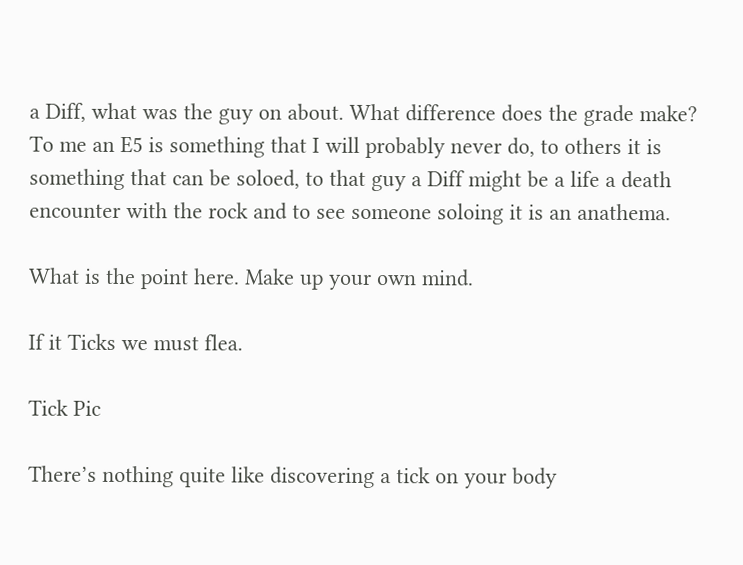a Diff, what was the guy on about. What difference does the grade make? To me an E5 is something that I will probably never do, to others it is something that can be soloed, to that guy a Diff might be a life a death encounter with the rock and to see someone soloing it is an anathema.

What is the point here. Make up your own mind.

If it Ticks we must flea.

Tick Pic

There’s nothing quite like discovering a tick on your body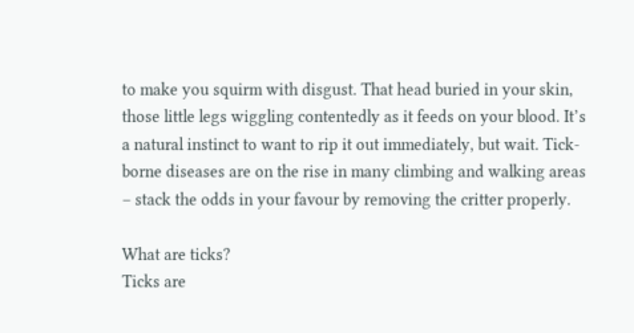to make you squirm with disgust. That head buried in your skin, those little legs wiggling contentedly as it feeds on your blood. It’s a natural instinct to want to rip it out immediately, but wait. Tick-borne diseases are on the rise in many climbing and walking areas – stack the odds in your favour by removing the critter properly.

What are ticks?
Ticks are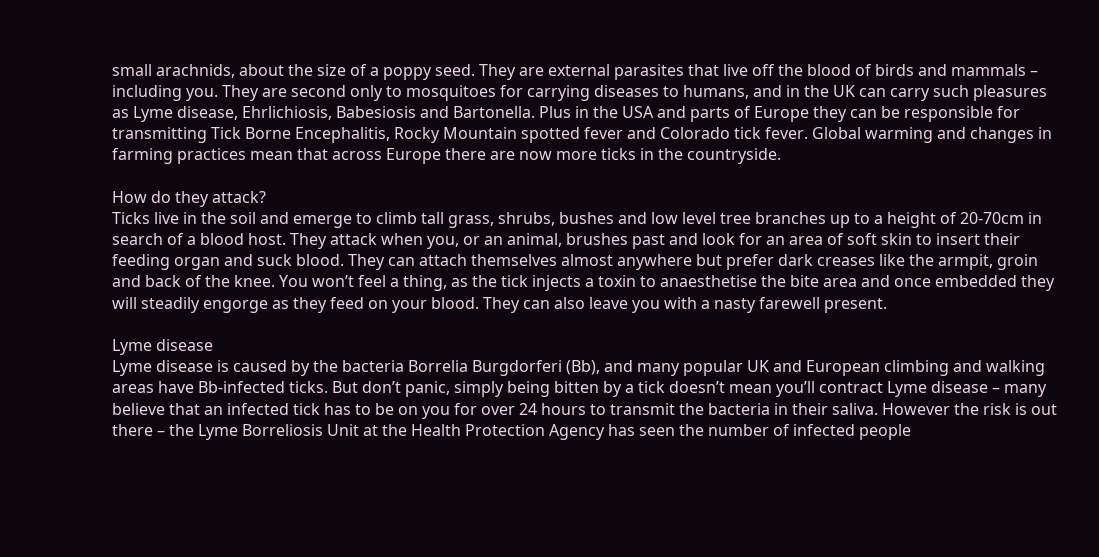small arachnids, about the size of a poppy seed. They are external parasites that live off the blood of birds and mammals – including you. They are second only to mosquitoes for carrying diseases to humans, and in the UK can carry such pleasures as Lyme disease, Ehrlichiosis, Babesiosis and Bartonella. Plus in the USA and parts of Europe they can be responsible for transmitting Tick Borne Encephalitis, Rocky Mountain spotted fever and Colorado tick fever. Global warming and changes in farming practices mean that across Europe there are now more ticks in the countryside.

How do they attack?
Ticks live in the soil and emerge to climb tall grass, shrubs, bushes and low level tree branches up to a height of 20-70cm in search of a blood host. They attack when you, or an animal, brushes past and look for an area of soft skin to insert their feeding organ and suck blood. They can attach themselves almost anywhere but prefer dark creases like the armpit, groin and back of the knee. You won’t feel a thing, as the tick injects a toxin to anaesthetise the bite area and once embedded they will steadily engorge as they feed on your blood. They can also leave you with a nasty farewell present.

Lyme disease
Lyme disease is caused by the bacteria Borrelia Burgdorferi (Bb), and many popular UK and European climbing and walking areas have Bb-infected ticks. But don’t panic, simply being bitten by a tick doesn’t mean you’ll contract Lyme disease – many believe that an infected tick has to be on you for over 24 hours to transmit the bacteria in their saliva. However the risk is out there – the Lyme Borreliosis Unit at the Health Protection Agency has seen the number of infected people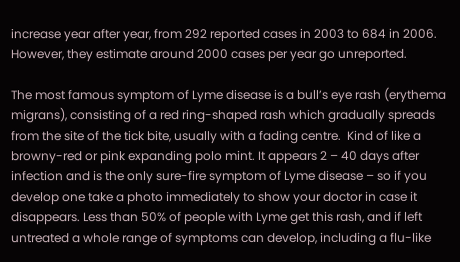increase year after year, from 292 reported cases in 2003 to 684 in 2006. However, they estimate around 2000 cases per year go unreported.

The most famous symptom of Lyme disease is a bull’s eye rash (erythema migrans), consisting of a red ring-shaped rash which gradually spreads from the site of the tick bite, usually with a fading centre.  Kind of like a browny-red or pink expanding polo mint. It appears 2 – 40 days after infection and is the only sure-fire symptom of Lyme disease – so if you develop one take a photo immediately to show your doctor in case it disappears. Less than 50% of people with Lyme get this rash, and if left untreated a whole range of symptoms can develop, including a flu-like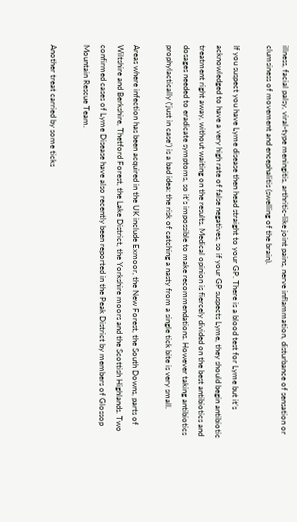illness, facial palsy, viral-type meningitis, arthritic-like joint pains, nerve inflammation, disturbance of sensation or clumsiness of movement and encephalitis (swelling of the brain).

If you suspect you have Lyme disease then head straight to your GP. There is a blood test for Lyme but it’s acknowledged to have a very high rate of false negatives, so if your GP suspects Lyme, they should begin antibiotic treatment right away, without waiting on the results. Medical opinion is fiercely divided on the best antibiotics and dosages needed to eradicate symptoms, so it’s impossible to make recommendations. However taking antibiotics prophylactically (‘just in case’) is a bad idea: the risk of catching a nasty from a single tick bite is very small.

Areas where infection has been acquired in the UK include Exmoor, the New Forest, the South Downs, parts of Wiltshire and Berkshire, Thetford Forest, the Lake District, the Yorkshire moors and the Scottish Highlands. Two confirmed cases of Lyme Disease have also recently been reported in the Peak District by members of Glossop Mountain Rescue Team.

Another treat carried by some ticks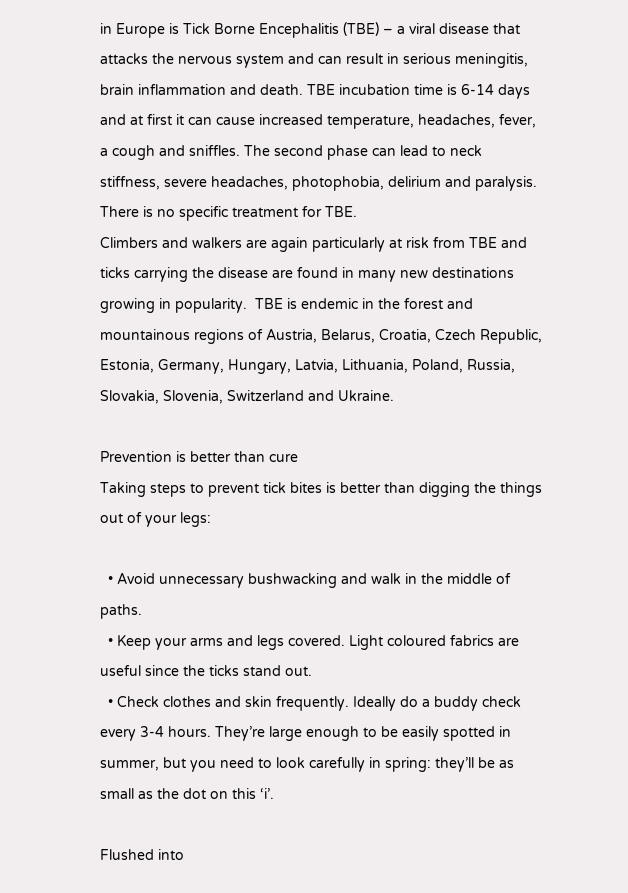in Europe is Tick Borne Encephalitis (TBE) – a viral disease that attacks the nervous system and can result in serious meningitis, brain inflammation and death. TBE incubation time is 6-14 days and at first it can cause increased temperature, headaches, fever, a cough and sniffles. The second phase can lead to neck stiffness, severe headaches, photophobia, delirium and paralysis. There is no specific treatment for TBE.
Climbers and walkers are again particularly at risk from TBE and ticks carrying the disease are found in many new destinations growing in popularity.  TBE is endemic in the forest and mountainous regions of Austria, Belarus, Croatia, Czech Republic, Estonia, Germany, Hungary, Latvia, Lithuania, Poland, Russia, Slovakia, Slovenia, Switzerland and Ukraine.

Prevention is better than cure
Taking steps to prevent tick bites is better than digging the things out of your legs:

  • Avoid unnecessary bushwacking and walk in the middle of paths.
  • Keep your arms and legs covered. Light coloured fabrics are useful since the ticks stand out.
  • Check clothes and skin frequently. Ideally do a buddy check every 3-4 hours. They’re large enough to be easily spotted in summer, but you need to look carefully in spring: they’ll be as small as the dot on this ‘i’.

Flushed into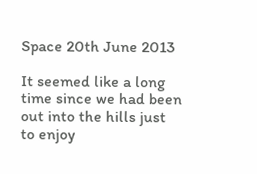Space 20th June 2013

It seemed like a long time since we had been out into the hills just to enjoy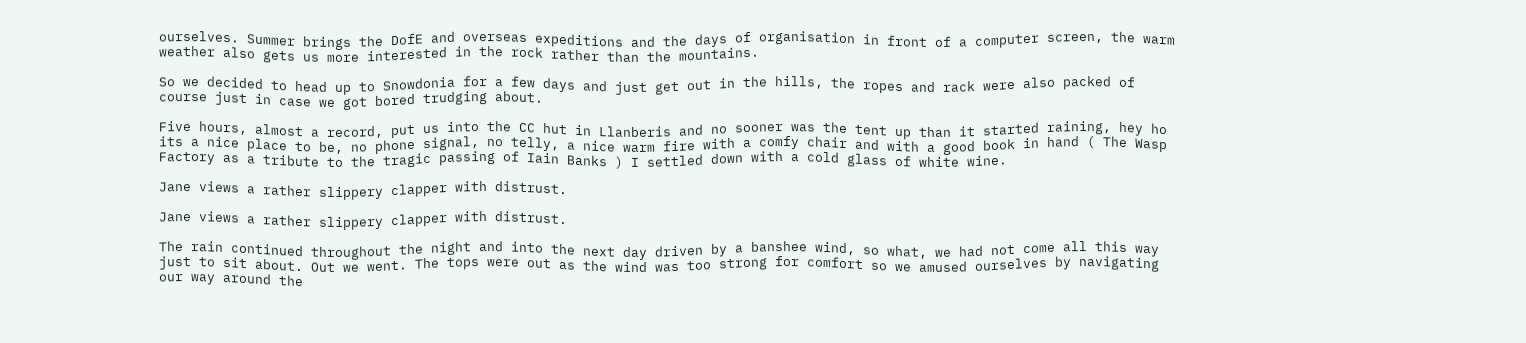ourselves. Summer brings the DofE and overseas expeditions and the days of organisation in front of a computer screen, the warm weather also gets us more interested in the rock rather than the mountains.

So we decided to head up to Snowdonia for a few days and just get out in the hills, the ropes and rack were also packed of course just in case we got bored trudging about.

Five hours, almost a record, put us into the CC hut in Llanberis and no sooner was the tent up than it started raining, hey ho its a nice place to be, no phone signal, no telly, a nice warm fire with a comfy chair and with a good book in hand ( The Wasp Factory as a tribute to the tragic passing of Iain Banks ) I settled down with a cold glass of white wine.

Jane views a rather slippery clapper with distrust.

Jane views a rather slippery clapper with distrust.

The rain continued throughout the night and into the next day driven by a banshee wind, so what, we had not come all this way just to sit about. Out we went. The tops were out as the wind was too strong for comfort so we amused ourselves by navigating our way around the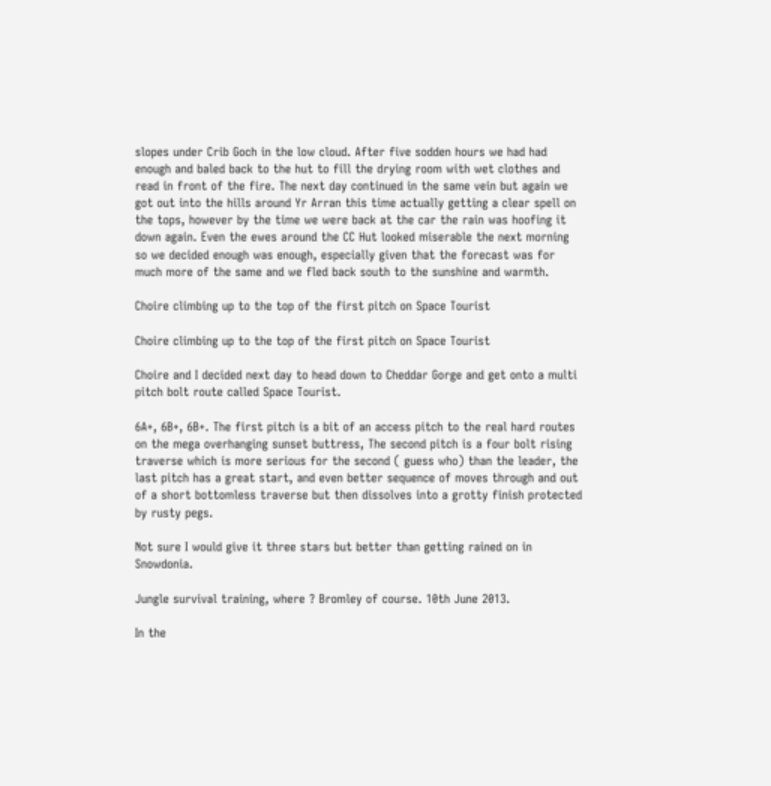slopes under Crib Goch in the low cloud. After five sodden hours we had had enough and baled back to the hut to fill the drying room with wet clothes and read in front of the fire. The next day continued in the same vein but again we got out into the hills around Yr Arran this time actually getting a clear spell on the tops, however by the time we were back at the car the rain was hoofing it down again. Even the ewes around the CC Hut looked miserable the next morning so we decided enough was enough, especially given that the forecast was for much more of the same and we fled back south to the sunshine and warmth.

Choire climbing up to the top of the first pitch on Space Tourist

Choire climbing up to the top of the first pitch on Space Tourist

Choire and I decided next day to head down to Cheddar Gorge and get onto a multi pitch bolt route called Space Tourist.

6A+, 6B+, 6B+. The first pitch is a bit of an access pitch to the real hard routes on the mega overhanging sunset buttress, The second pitch is a four bolt rising traverse which is more serious for the second ( guess who) than the leader, the last pitch has a great start, and even better sequence of moves through and out of a short bottomless traverse but then dissolves into a grotty finish protected by rusty pegs.

Not sure I would give it three stars but better than getting rained on in Snowdonia.

Jungle survival training, where ? Bromley of course. 10th June 2013.

In the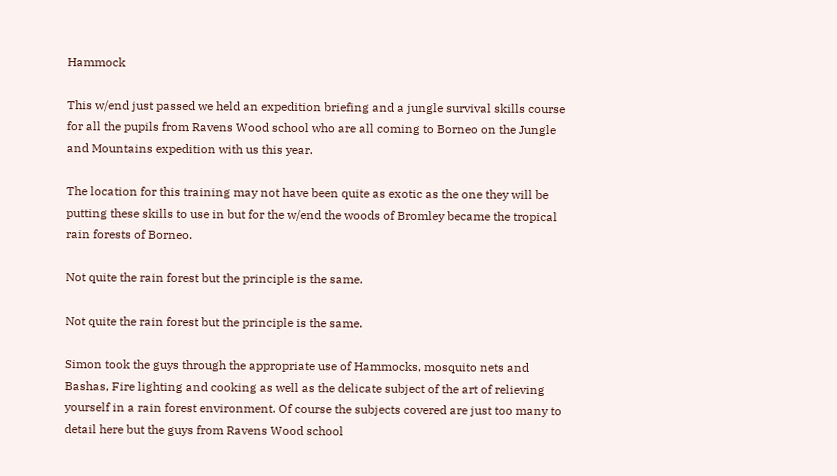Hammock

This w/end just passed we held an expedition briefing and a jungle survival skills course for all the pupils from Ravens Wood school who are all coming to Borneo on the Jungle and Mountains expedition with us this year.

The location for this training may not have been quite as exotic as the one they will be putting these skills to use in but for the w/end the woods of Bromley became the tropical rain forests of Borneo.

Not quite the rain forest but the principle is the same.

Not quite the rain forest but the principle is the same.

Simon took the guys through the appropriate use of Hammocks, mosquito nets and Bashas, Fire lighting and cooking as well as the delicate subject of the art of relieving yourself in a rain forest environment. Of course the subjects covered are just too many to detail here but the guys from Ravens Wood school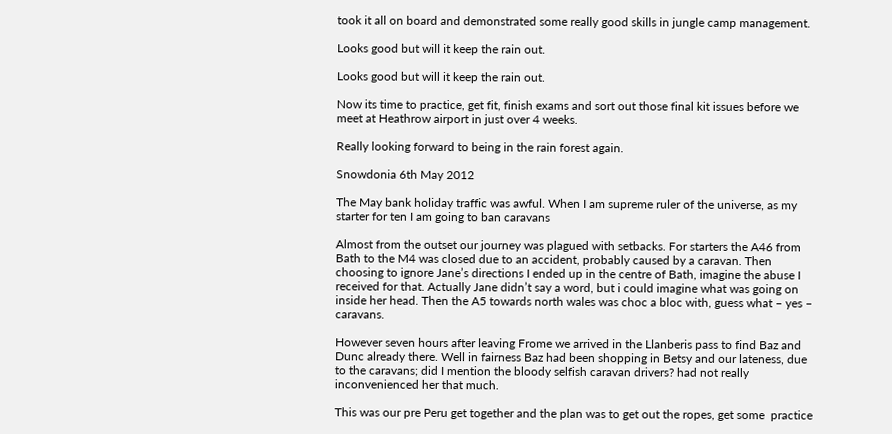took it all on board and demonstrated some really good skills in jungle camp management.

Looks good but will it keep the rain out.

Looks good but will it keep the rain out.

Now its time to practice, get fit, finish exams and sort out those final kit issues before we meet at Heathrow airport in just over 4 weeks.

Really looking forward to being in the rain forest again.

Snowdonia 6th May 2012

The May bank holiday traffic was awful. When I am supreme ruler of the universe, as my starter for ten I am going to ban caravans

Almost from the outset our journey was plagued with setbacks. For starters the A46 from Bath to the M4 was closed due to an accident, probably caused by a caravan. Then choosing to ignore Jane’s directions I ended up in the centre of Bath, imagine the abuse I received for that. Actually Jane didn’t say a word, but i could imagine what was going on inside her head. Then the A5 towards north wales was choc a bloc with, guess what – yes – caravans.

However seven hours after leaving Frome we arrived in the Llanberis pass to find Baz and Dunc already there. Well in fairness Baz had been shopping in Betsy and our lateness, due to the caravans; did I mention the bloody selfish caravan drivers? had not really inconvenienced her that much.

This was our pre Peru get together and the plan was to get out the ropes, get some  practice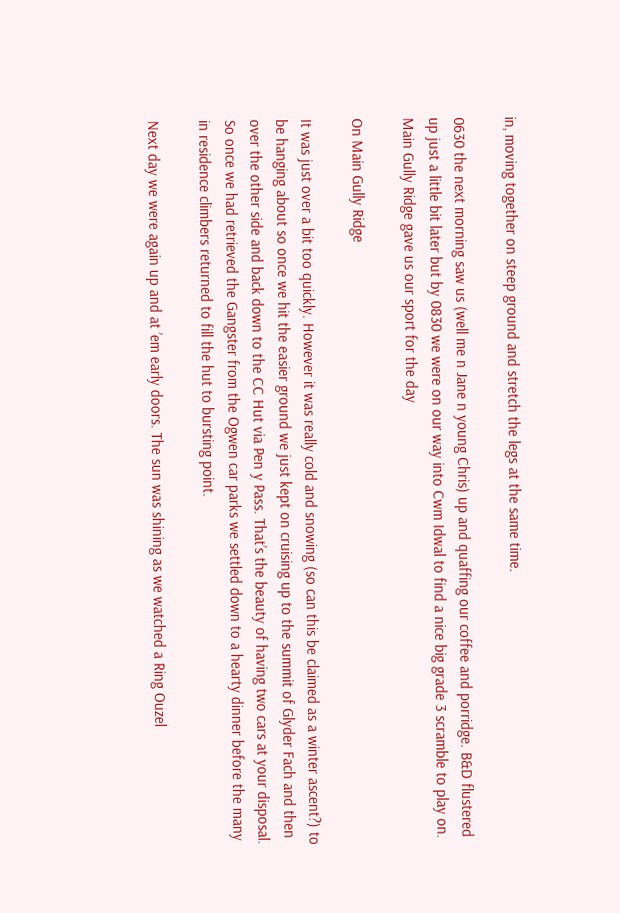in, moving together on steep ground and stretch the legs at the same time.

0630 the next morning saw us (well me n Jane n young Chris) up and quaffing our coffee and porridge. B&D flustered up just a little bit later but by 0830 we were on our way into Cwm Idwal to find a nice big grade 3 scramble to play on.  Main Gully Ridge gave us our sport for the day

On Main Gully Ridge

It was just over a bit too quickly. However it was really cold and snowing (so can this be claimed as a winter ascent?) to be hanging about so once we hit the easier ground we just kept on cruising up to the summit of Glyder Fach and then over the other side and back down to the CC Hut via Pen y Pass. That’s the beauty of having two cars at your disposal. So once we had retrieved the Gangster from the Ogwen car parks we settled down to a hearty dinner before the many in residence climbers returned to fill the hut to bursting point.

Next day we were again up and at ’em early doors. The sun was shining as we watched a Ring Ouzel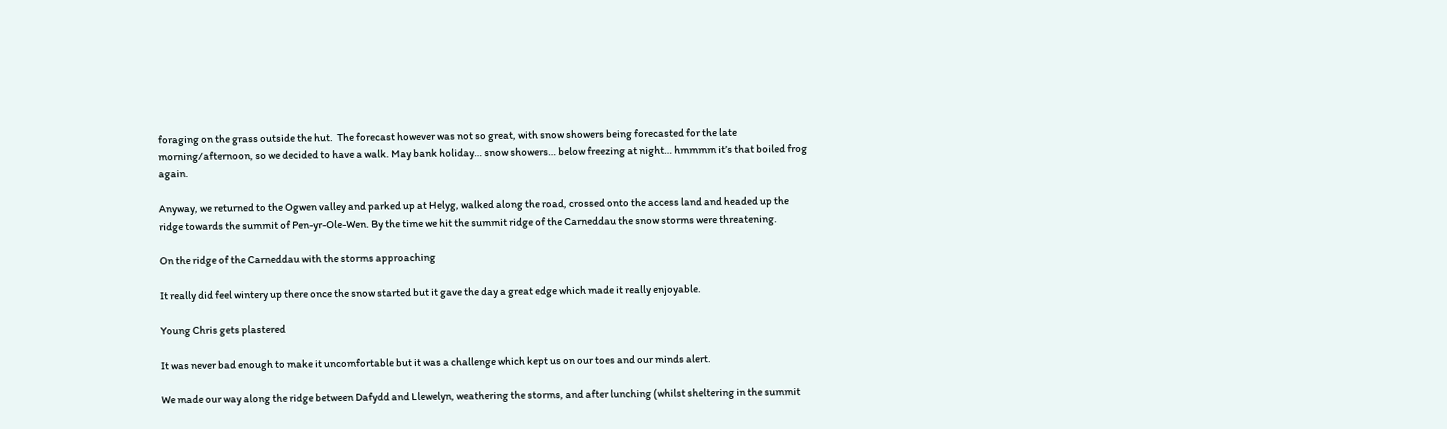foraging on the grass outside the hut.  The forecast however was not so great, with snow showers being forecasted for the late morning/afternoon, so we decided to have a walk. May bank holiday… snow showers… below freezing at night… hmmmm it’s that boiled frog again.

Anyway, we returned to the Ogwen valley and parked up at Helyg, walked along the road, crossed onto the access land and headed up the ridge towards the summit of Pen-yr-Ole-Wen. By the time we hit the summit ridge of the Carneddau the snow storms were threatening.

On the ridge of the Carneddau with the storms approaching

It really did feel wintery up there once the snow started but it gave the day a great edge which made it really enjoyable.

Young Chris gets plastered

It was never bad enough to make it uncomfortable but it was a challenge which kept us on our toes and our minds alert.

We made our way along the ridge between Dafydd and Llewelyn, weathering the storms, and after lunching (whilst sheltering in the summit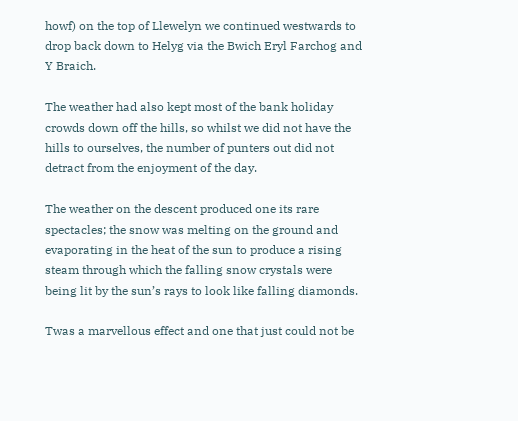howf) on the top of Llewelyn we continued westwards to drop back down to Helyg via the Bwich Eryl Farchog and Y Braich.

The weather had also kept most of the bank holiday crowds down off the hills, so whilst we did not have the hills to ourselves, the number of punters out did not detract from the enjoyment of the day.

The weather on the descent produced one its rare spectacles; the snow was melting on the ground and evaporating in the heat of the sun to produce a rising steam through which the falling snow crystals were being lit by the sun’s rays to look like falling diamonds.

Twas a marvellous effect and one that just could not be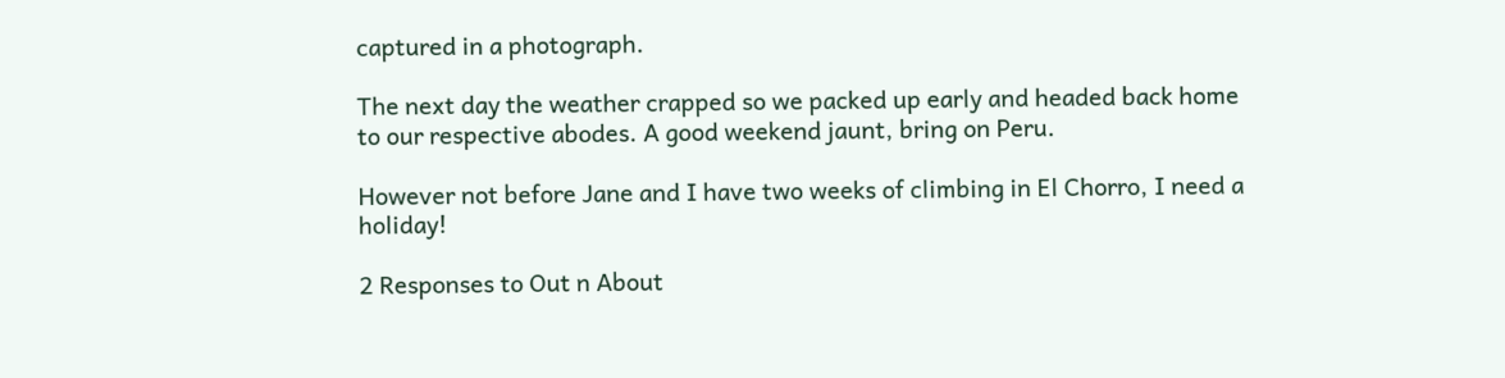captured in a photograph.

The next day the weather crapped so we packed up early and headed back home to our respective abodes. A good weekend jaunt, bring on Peru.

However not before Jane and I have two weeks of climbing in El Chorro, I need a holiday!

2 Responses to Out n About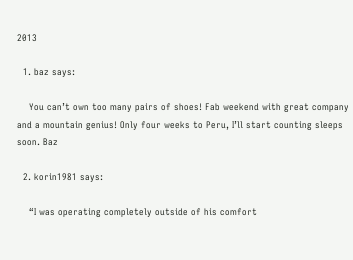2013

  1. baz says:

    You can’t own too many pairs of shoes! Fab weekend with great company and a mountain genius! Only four weeks to Peru, I’ll start counting sleeps soon. Baz

  2. korin1981 says:

    “I was operating completely outside of his comfort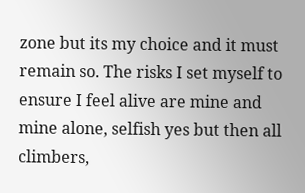zone but its my choice and it must remain so. The risks I set myself to ensure I feel alive are mine and mine alone, selfish yes but then all climbers,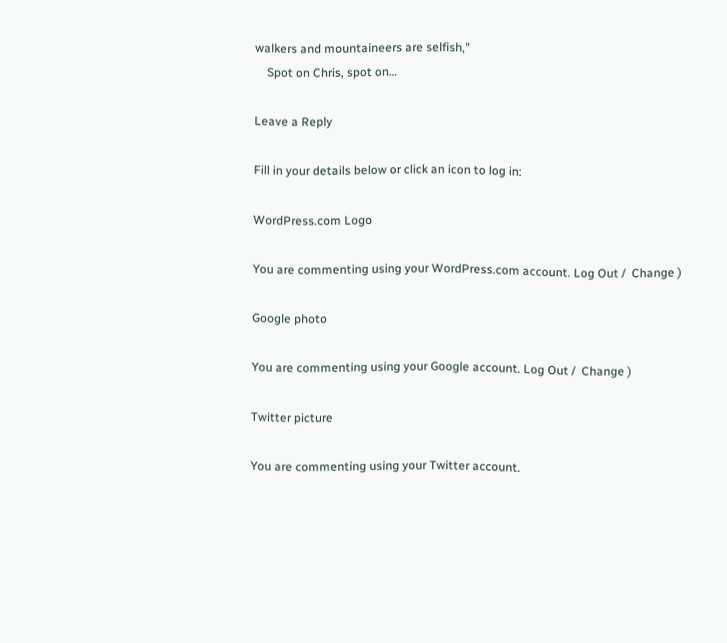walkers and mountaineers are selfish,”
    Spot on Chris, spot on…

Leave a Reply

Fill in your details below or click an icon to log in:

WordPress.com Logo

You are commenting using your WordPress.com account. Log Out /  Change )

Google photo

You are commenting using your Google account. Log Out /  Change )

Twitter picture

You are commenting using your Twitter account.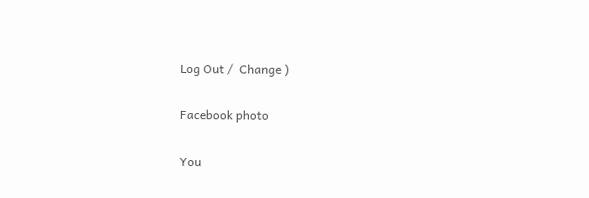Log Out /  Change )

Facebook photo

You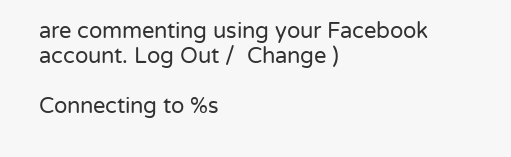are commenting using your Facebook account. Log Out /  Change )

Connecting to %s